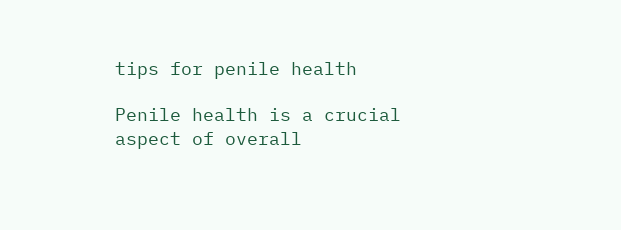tips for penile health

Penile health is a crucial aspect of overall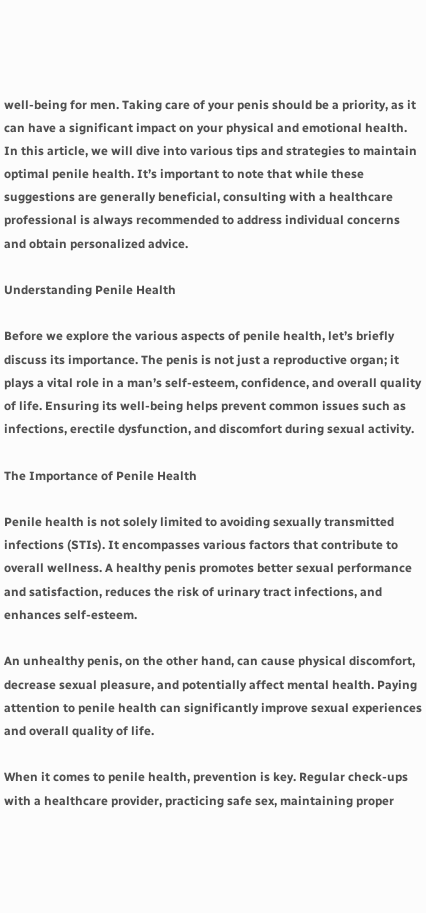well-being for men. Taking care of your penis should be a priority, as it can have a significant impact on your physical and emotional health. In this article, we will dive into various tips and strategies to maintain optimal penile health. It’s important to note that while these suggestions are generally beneficial, consulting with a healthcare professional is always recommended to address individual concerns and obtain personalized advice.

Understanding Penile Health

Before we explore the various aspects of penile health, let’s briefly discuss its importance. The penis is not just a reproductive organ; it plays a vital role in a man’s self-esteem, confidence, and overall quality of life. Ensuring its well-being helps prevent common issues such as infections, erectile dysfunction, and discomfort during sexual activity.

The Importance of Penile Health

Penile health is not solely limited to avoiding sexually transmitted infections (STIs). It encompasses various factors that contribute to overall wellness. A healthy penis promotes better sexual performance and satisfaction, reduces the risk of urinary tract infections, and enhances self-esteem.

An unhealthy penis, on the other hand, can cause physical discomfort, decrease sexual pleasure, and potentially affect mental health. Paying attention to penile health can significantly improve sexual experiences and overall quality of life.

When it comes to penile health, prevention is key. Regular check-ups with a healthcare provider, practicing safe sex, maintaining proper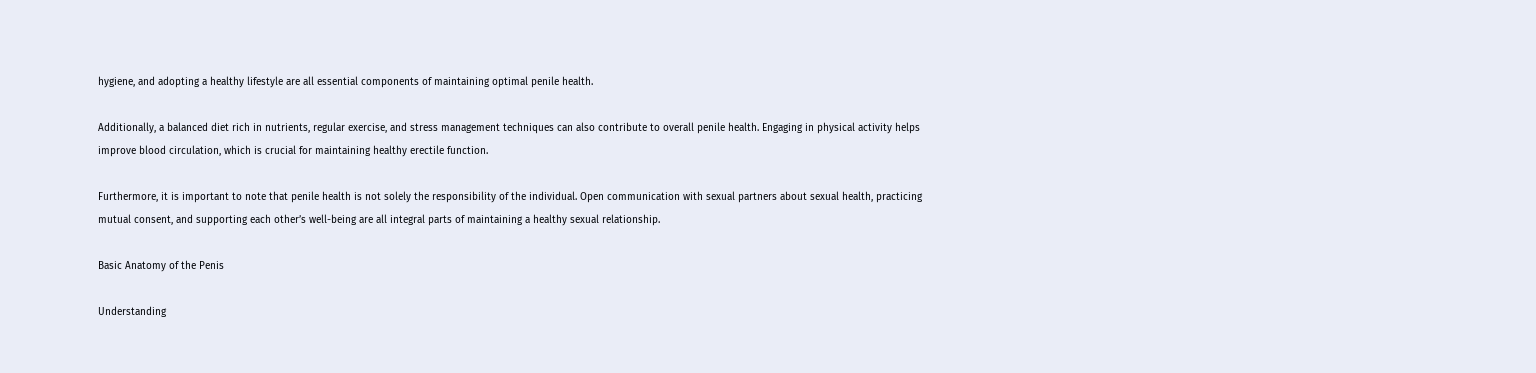hygiene, and adopting a healthy lifestyle are all essential components of maintaining optimal penile health.

Additionally, a balanced diet rich in nutrients, regular exercise, and stress management techniques can also contribute to overall penile health. Engaging in physical activity helps improve blood circulation, which is crucial for maintaining healthy erectile function.

Furthermore, it is important to note that penile health is not solely the responsibility of the individual. Open communication with sexual partners about sexual health, practicing mutual consent, and supporting each other’s well-being are all integral parts of maintaining a healthy sexual relationship.

Basic Anatomy of the Penis

Understanding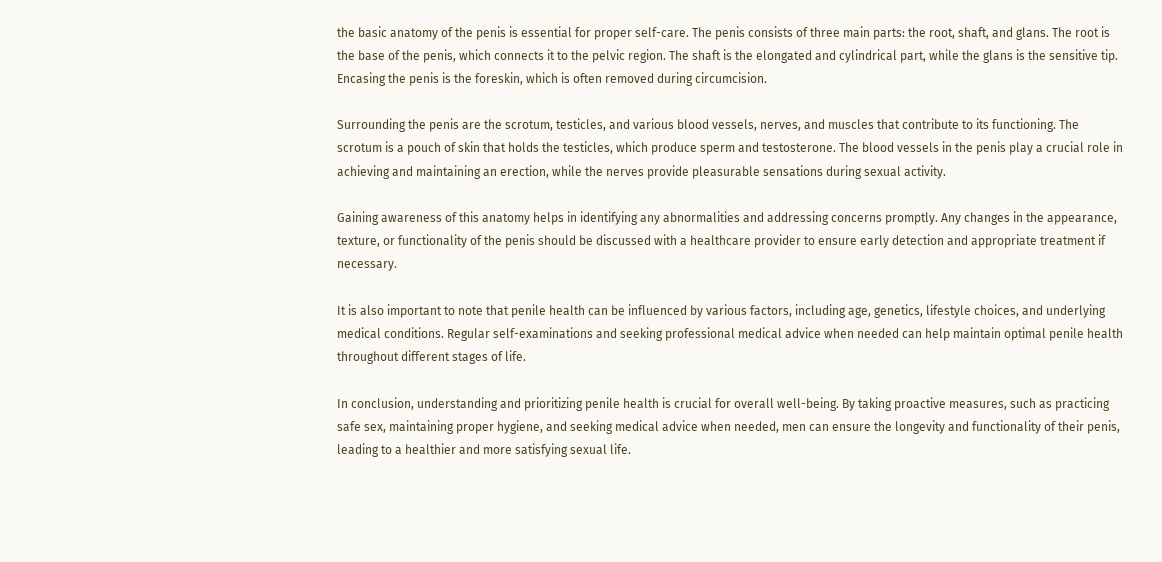the basic anatomy of the penis is essential for proper self-care. The penis consists of three main parts: the root, shaft, and glans. The root is the base of the penis, which connects it to the pelvic region. The shaft is the elongated and cylindrical part, while the glans is the sensitive tip. Encasing the penis is the foreskin, which is often removed during circumcision.

Surrounding the penis are the scrotum, testicles, and various blood vessels, nerves, and muscles that contribute to its functioning. The scrotum is a pouch of skin that holds the testicles, which produce sperm and testosterone. The blood vessels in the penis play a crucial role in achieving and maintaining an erection, while the nerves provide pleasurable sensations during sexual activity.

Gaining awareness of this anatomy helps in identifying any abnormalities and addressing concerns promptly. Any changes in the appearance, texture, or functionality of the penis should be discussed with a healthcare provider to ensure early detection and appropriate treatment if necessary.

It is also important to note that penile health can be influenced by various factors, including age, genetics, lifestyle choices, and underlying medical conditions. Regular self-examinations and seeking professional medical advice when needed can help maintain optimal penile health throughout different stages of life.

In conclusion, understanding and prioritizing penile health is crucial for overall well-being. By taking proactive measures, such as practicing safe sex, maintaining proper hygiene, and seeking medical advice when needed, men can ensure the longevity and functionality of their penis, leading to a healthier and more satisfying sexual life.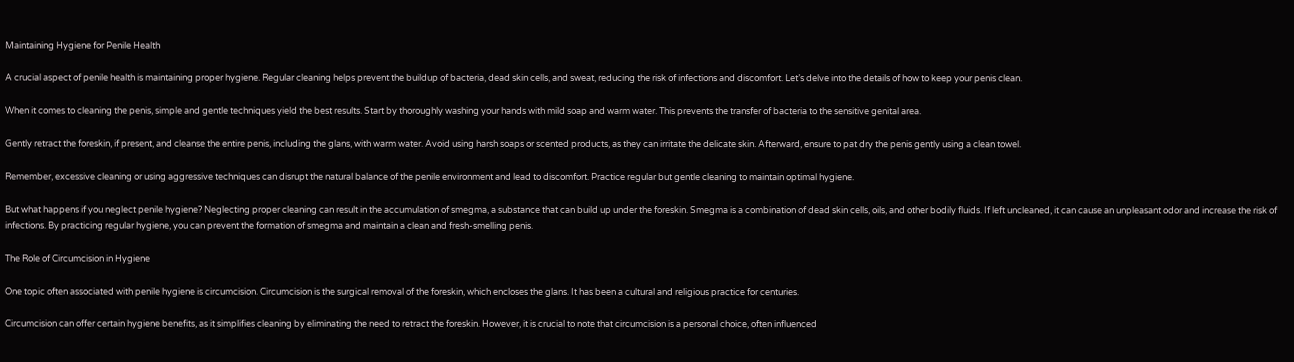Maintaining Hygiene for Penile Health

A crucial aspect of penile health is maintaining proper hygiene. Regular cleaning helps prevent the buildup of bacteria, dead skin cells, and sweat, reducing the risk of infections and discomfort. Let’s delve into the details of how to keep your penis clean.

When it comes to cleaning the penis, simple and gentle techniques yield the best results. Start by thoroughly washing your hands with mild soap and warm water. This prevents the transfer of bacteria to the sensitive genital area.

Gently retract the foreskin, if present, and cleanse the entire penis, including the glans, with warm water. Avoid using harsh soaps or scented products, as they can irritate the delicate skin. Afterward, ensure to pat dry the penis gently using a clean towel.

Remember, excessive cleaning or using aggressive techniques can disrupt the natural balance of the penile environment and lead to discomfort. Practice regular but gentle cleaning to maintain optimal hygiene.

But what happens if you neglect penile hygiene? Neglecting proper cleaning can result in the accumulation of smegma, a substance that can build up under the foreskin. Smegma is a combination of dead skin cells, oils, and other bodily fluids. If left uncleaned, it can cause an unpleasant odor and increase the risk of infections. By practicing regular hygiene, you can prevent the formation of smegma and maintain a clean and fresh-smelling penis.

The Role of Circumcision in Hygiene

One topic often associated with penile hygiene is circumcision. Circumcision is the surgical removal of the foreskin, which encloses the glans. It has been a cultural and religious practice for centuries.

Circumcision can offer certain hygiene benefits, as it simplifies cleaning by eliminating the need to retract the foreskin. However, it is crucial to note that circumcision is a personal choice, often influenced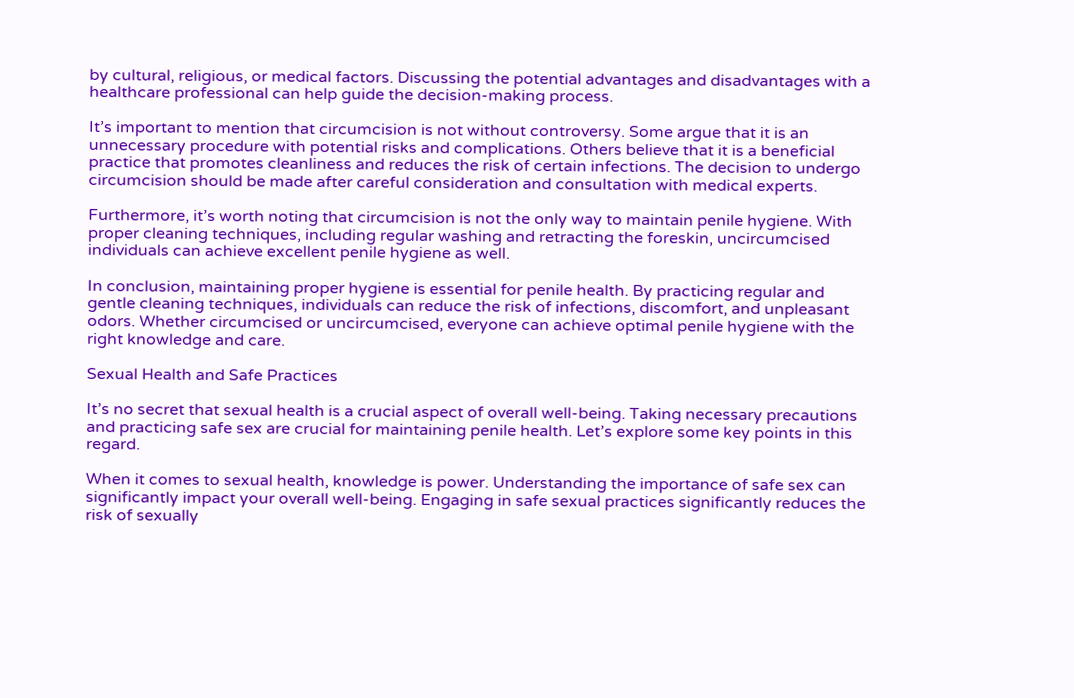by cultural, religious, or medical factors. Discussing the potential advantages and disadvantages with a healthcare professional can help guide the decision-making process.

It’s important to mention that circumcision is not without controversy. Some argue that it is an unnecessary procedure with potential risks and complications. Others believe that it is a beneficial practice that promotes cleanliness and reduces the risk of certain infections. The decision to undergo circumcision should be made after careful consideration and consultation with medical experts.

Furthermore, it’s worth noting that circumcision is not the only way to maintain penile hygiene. With proper cleaning techniques, including regular washing and retracting the foreskin, uncircumcised individuals can achieve excellent penile hygiene as well.

In conclusion, maintaining proper hygiene is essential for penile health. By practicing regular and gentle cleaning techniques, individuals can reduce the risk of infections, discomfort, and unpleasant odors. Whether circumcised or uncircumcised, everyone can achieve optimal penile hygiene with the right knowledge and care.

Sexual Health and Safe Practices

It’s no secret that sexual health is a crucial aspect of overall well-being. Taking necessary precautions and practicing safe sex are crucial for maintaining penile health. Let’s explore some key points in this regard.

When it comes to sexual health, knowledge is power. Understanding the importance of safe sex can significantly impact your overall well-being. Engaging in safe sexual practices significantly reduces the risk of sexually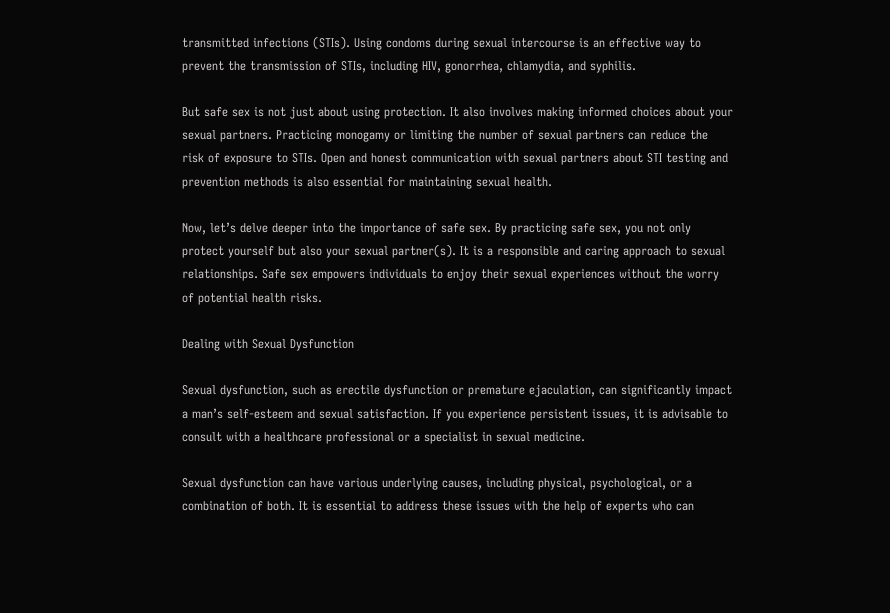transmitted infections (STIs). Using condoms during sexual intercourse is an effective way to prevent the transmission of STIs, including HIV, gonorrhea, chlamydia, and syphilis.

But safe sex is not just about using protection. It also involves making informed choices about your sexual partners. Practicing monogamy or limiting the number of sexual partners can reduce the risk of exposure to STIs. Open and honest communication with sexual partners about STI testing and prevention methods is also essential for maintaining sexual health.

Now, let’s delve deeper into the importance of safe sex. By practicing safe sex, you not only protect yourself but also your sexual partner(s). It is a responsible and caring approach to sexual relationships. Safe sex empowers individuals to enjoy their sexual experiences without the worry of potential health risks.

Dealing with Sexual Dysfunction

Sexual dysfunction, such as erectile dysfunction or premature ejaculation, can significantly impact a man’s self-esteem and sexual satisfaction. If you experience persistent issues, it is advisable to consult with a healthcare professional or a specialist in sexual medicine.

Sexual dysfunction can have various underlying causes, including physical, psychological, or a combination of both. It is essential to address these issues with the help of experts who can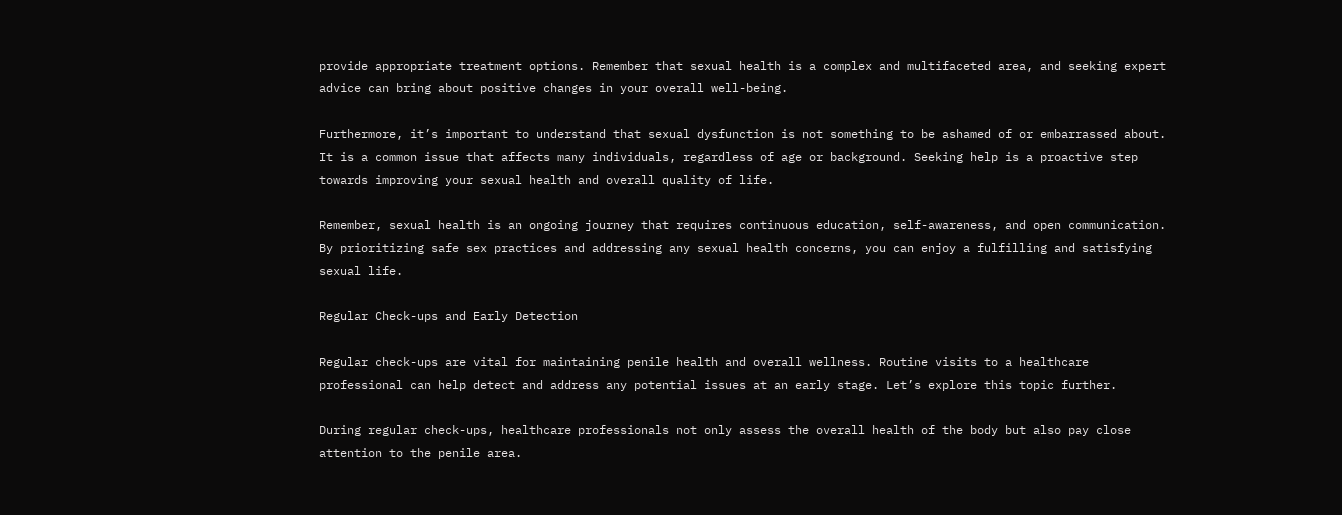provide appropriate treatment options. Remember that sexual health is a complex and multifaceted area, and seeking expert advice can bring about positive changes in your overall well-being.

Furthermore, it’s important to understand that sexual dysfunction is not something to be ashamed of or embarrassed about. It is a common issue that affects many individuals, regardless of age or background. Seeking help is a proactive step towards improving your sexual health and overall quality of life.

Remember, sexual health is an ongoing journey that requires continuous education, self-awareness, and open communication. By prioritizing safe sex practices and addressing any sexual health concerns, you can enjoy a fulfilling and satisfying sexual life.

Regular Check-ups and Early Detection

Regular check-ups are vital for maintaining penile health and overall wellness. Routine visits to a healthcare professional can help detect and address any potential issues at an early stage. Let’s explore this topic further.

During regular check-ups, healthcare professionals not only assess the overall health of the body but also pay close attention to the penile area.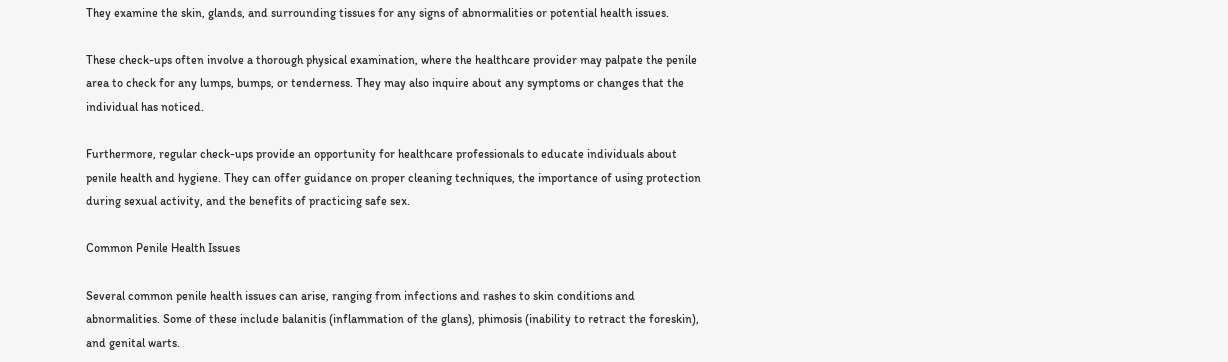They examine the skin, glands, and surrounding tissues for any signs of abnormalities or potential health issues.

These check-ups often involve a thorough physical examination, where the healthcare provider may palpate the penile area to check for any lumps, bumps, or tenderness. They may also inquire about any symptoms or changes that the individual has noticed.

Furthermore, regular check-ups provide an opportunity for healthcare professionals to educate individuals about penile health and hygiene. They can offer guidance on proper cleaning techniques, the importance of using protection during sexual activity, and the benefits of practicing safe sex.

Common Penile Health Issues

Several common penile health issues can arise, ranging from infections and rashes to skin conditions and abnormalities. Some of these include balanitis (inflammation of the glans), phimosis (inability to retract the foreskin), and genital warts.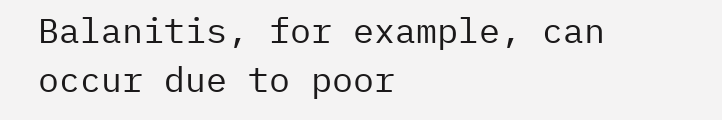Balanitis, for example, can occur due to poor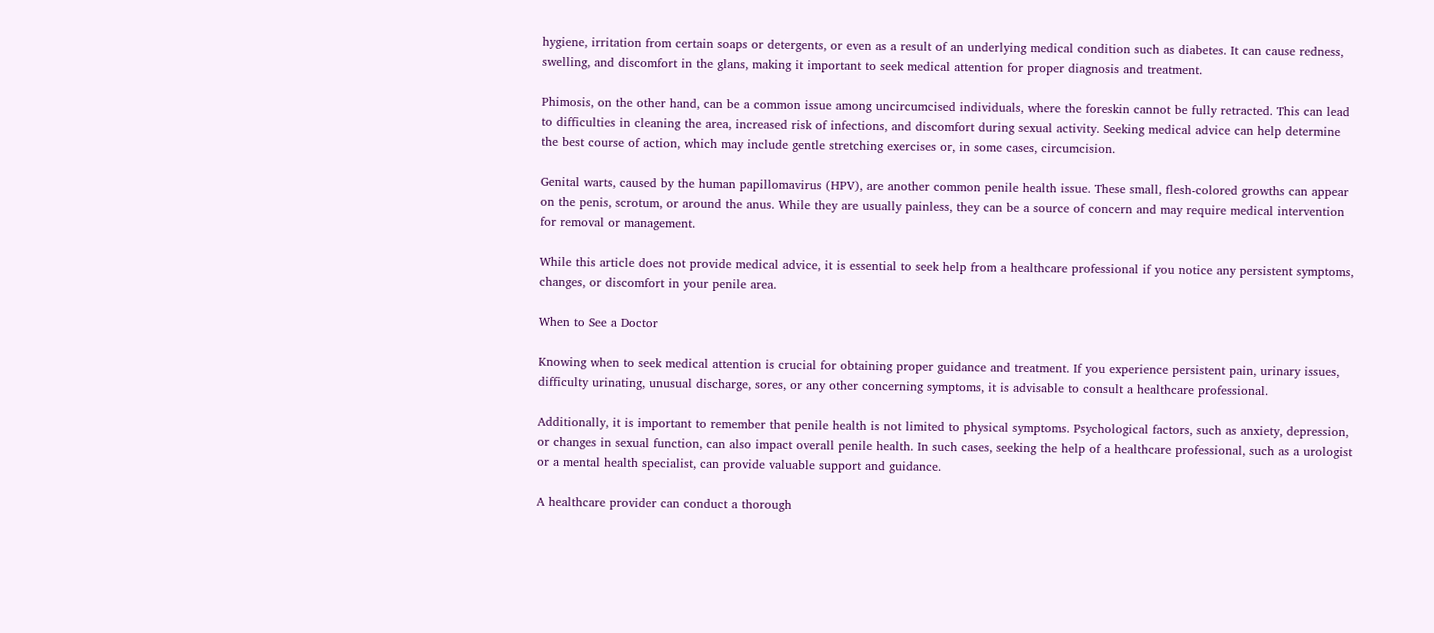hygiene, irritation from certain soaps or detergents, or even as a result of an underlying medical condition such as diabetes. It can cause redness, swelling, and discomfort in the glans, making it important to seek medical attention for proper diagnosis and treatment.

Phimosis, on the other hand, can be a common issue among uncircumcised individuals, where the foreskin cannot be fully retracted. This can lead to difficulties in cleaning the area, increased risk of infections, and discomfort during sexual activity. Seeking medical advice can help determine the best course of action, which may include gentle stretching exercises or, in some cases, circumcision.

Genital warts, caused by the human papillomavirus (HPV), are another common penile health issue. These small, flesh-colored growths can appear on the penis, scrotum, or around the anus. While they are usually painless, they can be a source of concern and may require medical intervention for removal or management.

While this article does not provide medical advice, it is essential to seek help from a healthcare professional if you notice any persistent symptoms, changes, or discomfort in your penile area.

When to See a Doctor

Knowing when to seek medical attention is crucial for obtaining proper guidance and treatment. If you experience persistent pain, urinary issues, difficulty urinating, unusual discharge, sores, or any other concerning symptoms, it is advisable to consult a healthcare professional.

Additionally, it is important to remember that penile health is not limited to physical symptoms. Psychological factors, such as anxiety, depression, or changes in sexual function, can also impact overall penile health. In such cases, seeking the help of a healthcare professional, such as a urologist or a mental health specialist, can provide valuable support and guidance.

A healthcare provider can conduct a thorough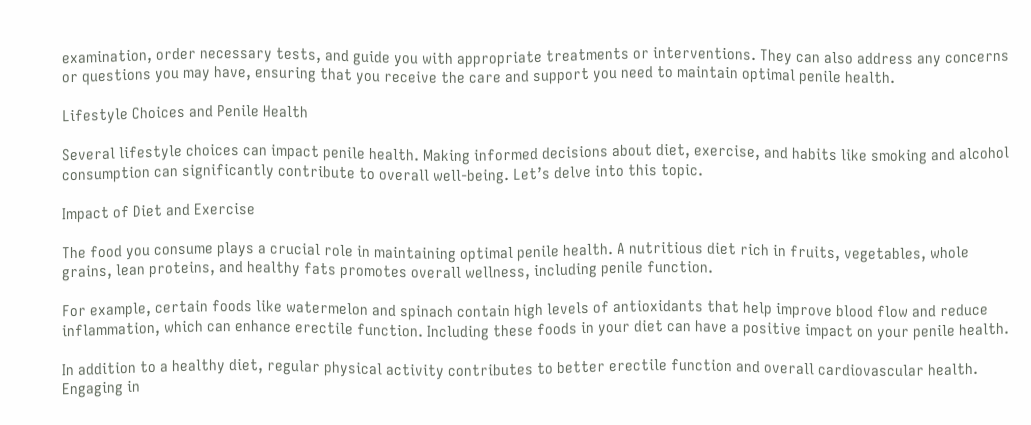examination, order necessary tests, and guide you with appropriate treatments or interventions. They can also address any concerns or questions you may have, ensuring that you receive the care and support you need to maintain optimal penile health.

Lifestyle Choices and Penile Health

Several lifestyle choices can impact penile health. Making informed decisions about diet, exercise, and habits like smoking and alcohol consumption can significantly contribute to overall well-being. Let’s delve into this topic.

Impact of Diet and Exercise

The food you consume plays a crucial role in maintaining optimal penile health. A nutritious diet rich in fruits, vegetables, whole grains, lean proteins, and healthy fats promotes overall wellness, including penile function.

For example, certain foods like watermelon and spinach contain high levels of antioxidants that help improve blood flow and reduce inflammation, which can enhance erectile function. Including these foods in your diet can have a positive impact on your penile health.

In addition to a healthy diet, regular physical activity contributes to better erectile function and overall cardiovascular health. Engaging in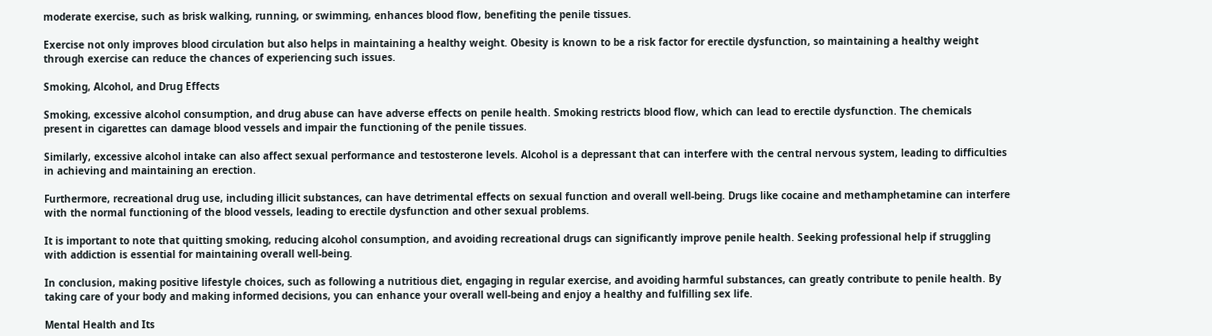moderate exercise, such as brisk walking, running, or swimming, enhances blood flow, benefiting the penile tissues.

Exercise not only improves blood circulation but also helps in maintaining a healthy weight. Obesity is known to be a risk factor for erectile dysfunction, so maintaining a healthy weight through exercise can reduce the chances of experiencing such issues.

Smoking, Alcohol, and Drug Effects

Smoking, excessive alcohol consumption, and drug abuse can have adverse effects on penile health. Smoking restricts blood flow, which can lead to erectile dysfunction. The chemicals present in cigarettes can damage blood vessels and impair the functioning of the penile tissues.

Similarly, excessive alcohol intake can also affect sexual performance and testosterone levels. Alcohol is a depressant that can interfere with the central nervous system, leading to difficulties in achieving and maintaining an erection.

Furthermore, recreational drug use, including illicit substances, can have detrimental effects on sexual function and overall well-being. Drugs like cocaine and methamphetamine can interfere with the normal functioning of the blood vessels, leading to erectile dysfunction and other sexual problems.

It is important to note that quitting smoking, reducing alcohol consumption, and avoiding recreational drugs can significantly improve penile health. Seeking professional help if struggling with addiction is essential for maintaining overall well-being.

In conclusion, making positive lifestyle choices, such as following a nutritious diet, engaging in regular exercise, and avoiding harmful substances, can greatly contribute to penile health. By taking care of your body and making informed decisions, you can enhance your overall well-being and enjoy a healthy and fulfilling sex life.

Mental Health and Its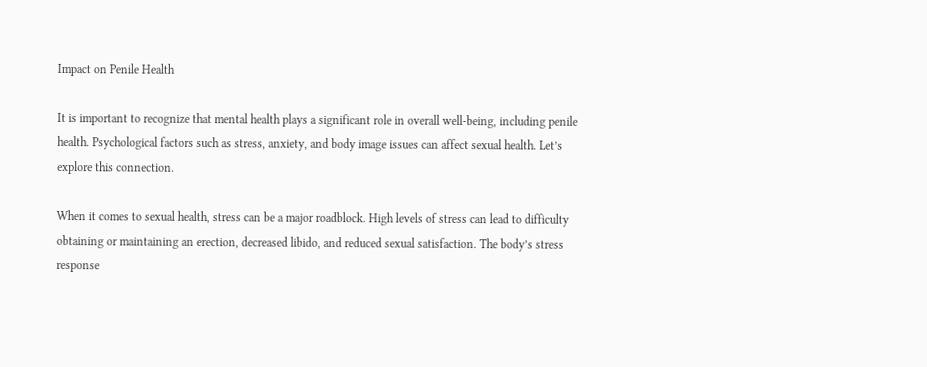Impact on Penile Health

It is important to recognize that mental health plays a significant role in overall well-being, including penile health. Psychological factors such as stress, anxiety, and body image issues can affect sexual health. Let’s explore this connection.

When it comes to sexual health, stress can be a major roadblock. High levels of stress can lead to difficulty obtaining or maintaining an erection, decreased libido, and reduced sexual satisfaction. The body’s stress response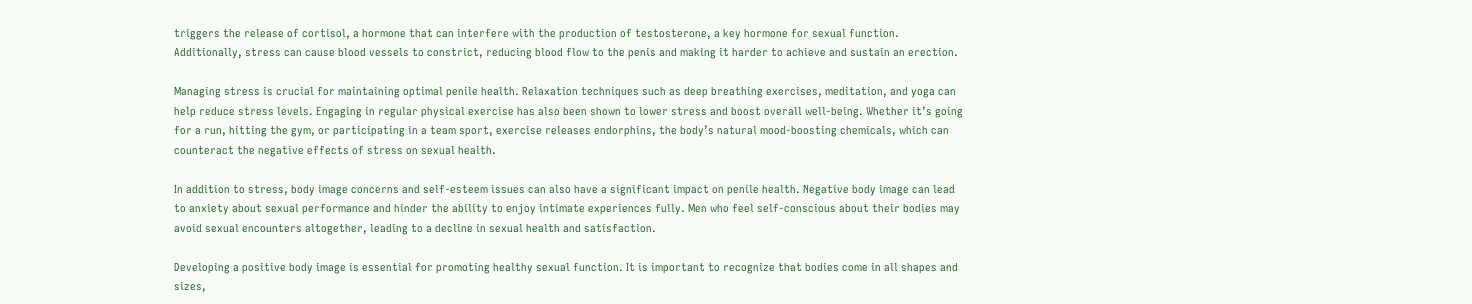triggers the release of cortisol, a hormone that can interfere with the production of testosterone, a key hormone for sexual function. Additionally, stress can cause blood vessels to constrict, reducing blood flow to the penis and making it harder to achieve and sustain an erection.

Managing stress is crucial for maintaining optimal penile health. Relaxation techniques such as deep breathing exercises, meditation, and yoga can help reduce stress levels. Engaging in regular physical exercise has also been shown to lower stress and boost overall well-being. Whether it’s going for a run, hitting the gym, or participating in a team sport, exercise releases endorphins, the body’s natural mood-boosting chemicals, which can counteract the negative effects of stress on sexual health.

In addition to stress, body image concerns and self-esteem issues can also have a significant impact on penile health. Negative body image can lead to anxiety about sexual performance and hinder the ability to enjoy intimate experiences fully. Men who feel self-conscious about their bodies may avoid sexual encounters altogether, leading to a decline in sexual health and satisfaction.

Developing a positive body image is essential for promoting healthy sexual function. It is important to recognize that bodies come in all shapes and sizes,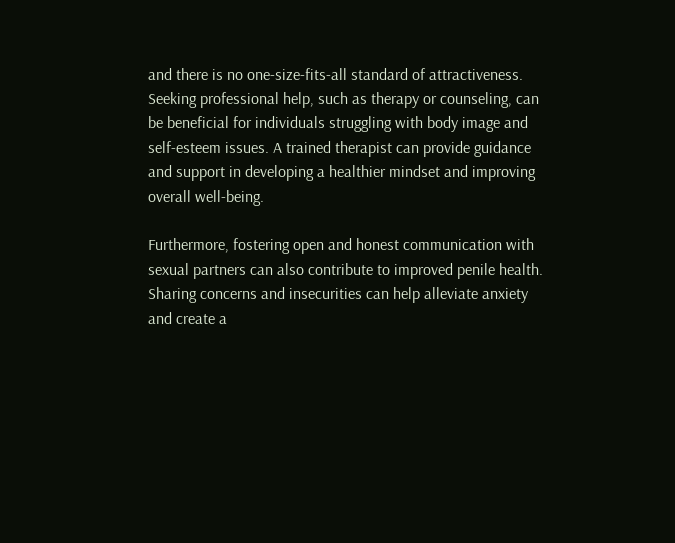and there is no one-size-fits-all standard of attractiveness. Seeking professional help, such as therapy or counseling, can be beneficial for individuals struggling with body image and self-esteem issues. A trained therapist can provide guidance and support in developing a healthier mindset and improving overall well-being.

Furthermore, fostering open and honest communication with sexual partners can also contribute to improved penile health. Sharing concerns and insecurities can help alleviate anxiety and create a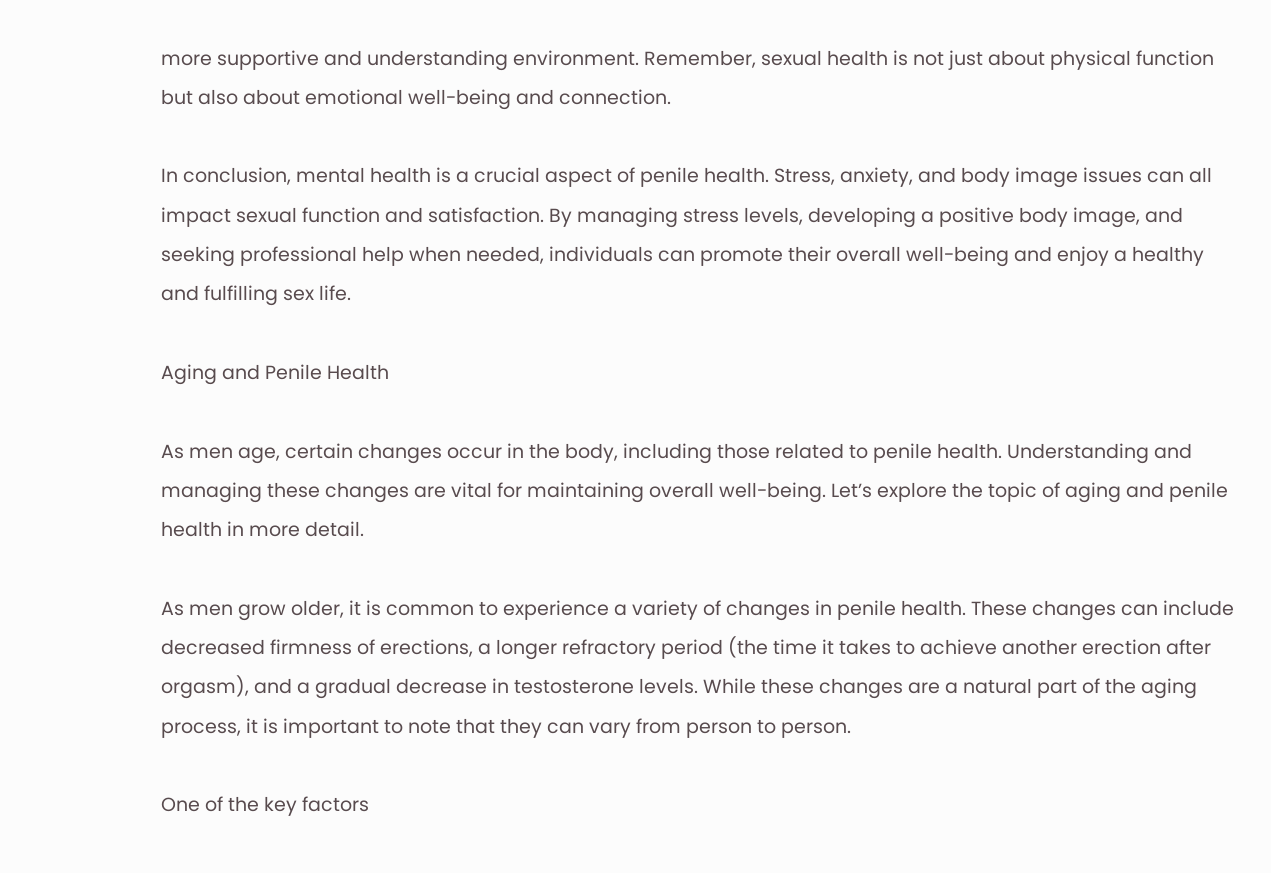more supportive and understanding environment. Remember, sexual health is not just about physical function but also about emotional well-being and connection.

In conclusion, mental health is a crucial aspect of penile health. Stress, anxiety, and body image issues can all impact sexual function and satisfaction. By managing stress levels, developing a positive body image, and seeking professional help when needed, individuals can promote their overall well-being and enjoy a healthy and fulfilling sex life.

Aging and Penile Health

As men age, certain changes occur in the body, including those related to penile health. Understanding and managing these changes are vital for maintaining overall well-being. Let’s explore the topic of aging and penile health in more detail.

As men grow older, it is common to experience a variety of changes in penile health. These changes can include decreased firmness of erections, a longer refractory period (the time it takes to achieve another erection after orgasm), and a gradual decrease in testosterone levels. While these changes are a natural part of the aging process, it is important to note that they can vary from person to person.

One of the key factors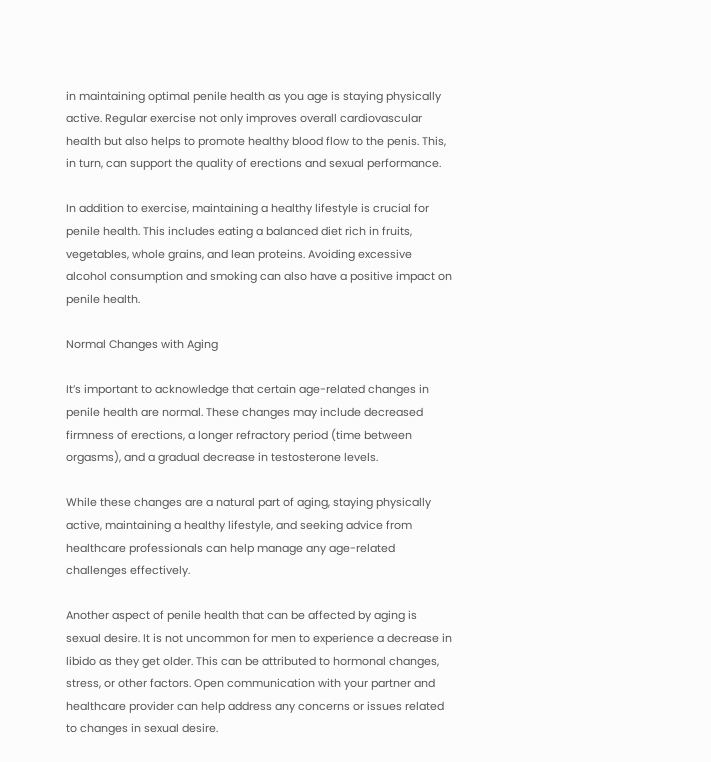in maintaining optimal penile health as you age is staying physically active. Regular exercise not only improves overall cardiovascular health but also helps to promote healthy blood flow to the penis. This, in turn, can support the quality of erections and sexual performance.

In addition to exercise, maintaining a healthy lifestyle is crucial for penile health. This includes eating a balanced diet rich in fruits, vegetables, whole grains, and lean proteins. Avoiding excessive alcohol consumption and smoking can also have a positive impact on penile health.

Normal Changes with Aging

It’s important to acknowledge that certain age-related changes in penile health are normal. These changes may include decreased firmness of erections, a longer refractory period (time between orgasms), and a gradual decrease in testosterone levels.

While these changes are a natural part of aging, staying physically active, maintaining a healthy lifestyle, and seeking advice from healthcare professionals can help manage any age-related challenges effectively.

Another aspect of penile health that can be affected by aging is sexual desire. It is not uncommon for men to experience a decrease in libido as they get older. This can be attributed to hormonal changes, stress, or other factors. Open communication with your partner and healthcare provider can help address any concerns or issues related to changes in sexual desire.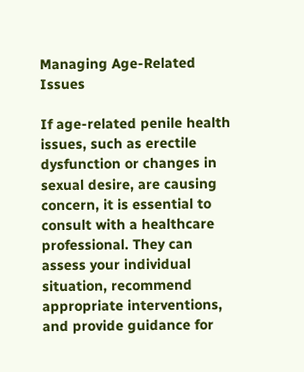Managing Age-Related Issues

If age-related penile health issues, such as erectile dysfunction or changes in sexual desire, are causing concern, it is essential to consult with a healthcare professional. They can assess your individual situation, recommend appropriate interventions, and provide guidance for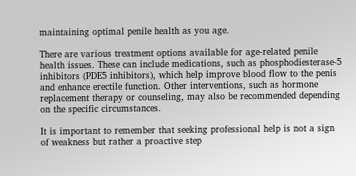maintaining optimal penile health as you age.

There are various treatment options available for age-related penile health issues. These can include medications, such as phosphodiesterase-5 inhibitors (PDE5 inhibitors), which help improve blood flow to the penis and enhance erectile function. Other interventions, such as hormone replacement therapy or counseling, may also be recommended depending on the specific circumstances.

It is important to remember that seeking professional help is not a sign of weakness but rather a proactive step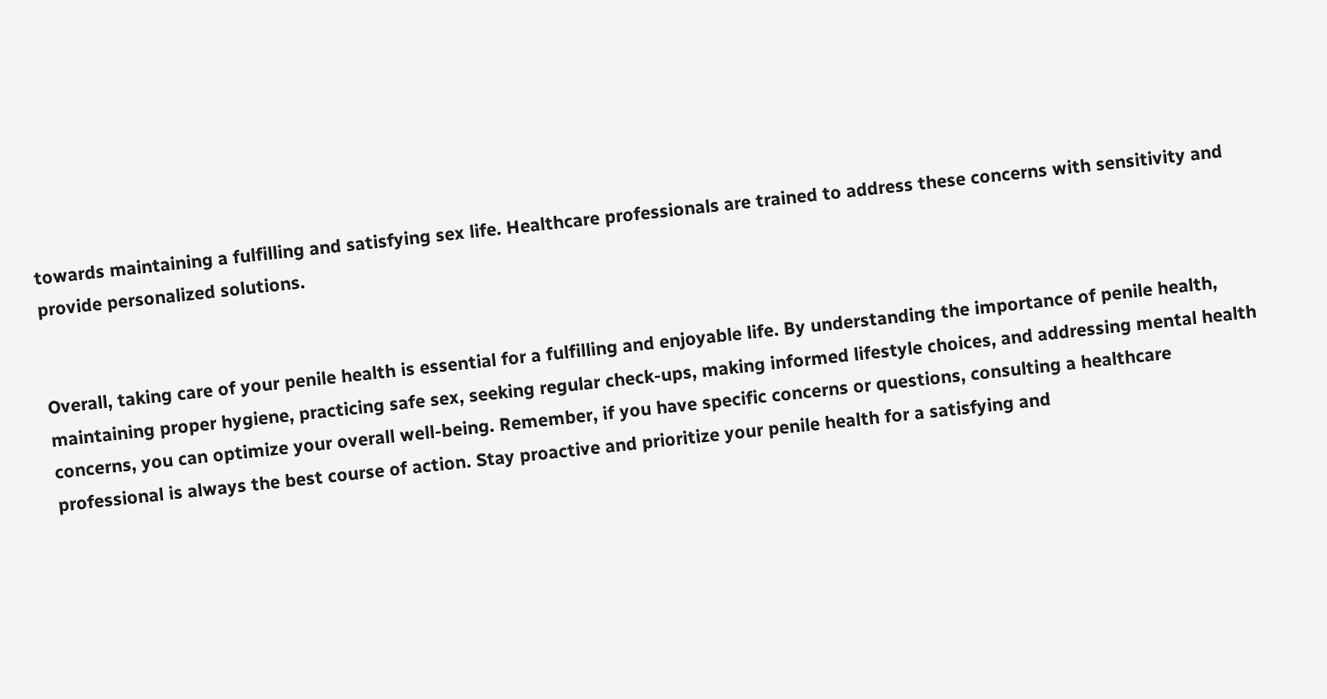towards maintaining a fulfilling and satisfying sex life. Healthcare professionals are trained to address these concerns with sensitivity and provide personalized solutions.


Overall, taking care of your penile health is essential for a fulfilling and enjoyable life. By understanding the importance of penile health, maintaining proper hygiene, practicing safe sex, seeking regular check-ups, making informed lifestyle choices, and addressing mental health concerns, you can optimize your overall well-being. Remember, if you have specific concerns or questions, consulting a healthcare professional is always the best course of action. Stay proactive and prioritize your penile health for a satisfying and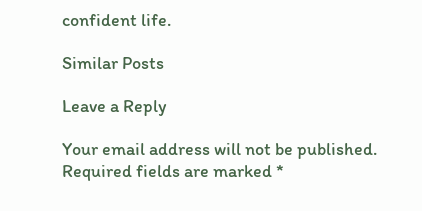confident life.

Similar Posts

Leave a Reply

Your email address will not be published. Required fields are marked *